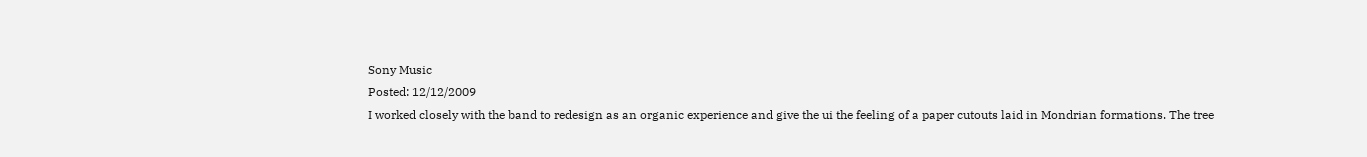Sony Music
Posted: 12/12/2009
I worked closely with the band to redesign as an organic experience and give the ui the feeling of a paper cutouts laid in Mondrian formations. The tree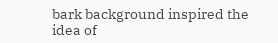bark background inspired the idea of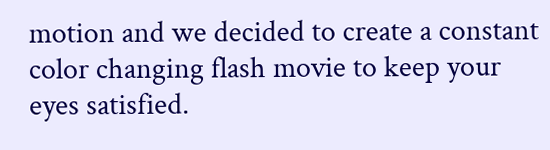motion and we decided to create a constant color changing flash movie to keep your eyes satisfied.